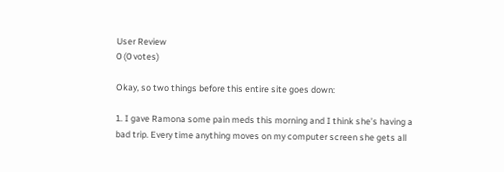User Review
0 (0 votes)

Okay, so two things before this entire site goes down:

1. I gave Ramona some pain meds this morning and I think she’s having a bad trip. Every time anything moves on my computer screen she gets all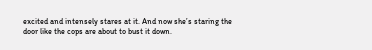excited and intensely stares at it. And now she’s staring the door like the cops are about to bust it down.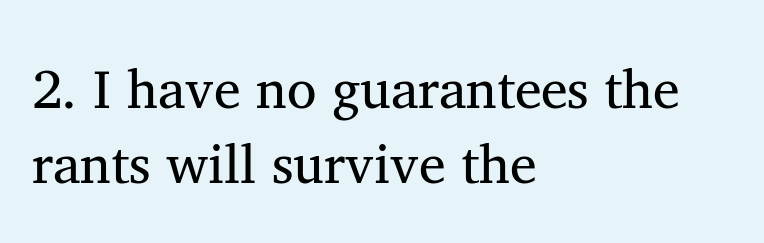2. I have no guarantees the rants will survive the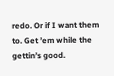redo. Or if I want them to. Get ’em while the gettin’s good.